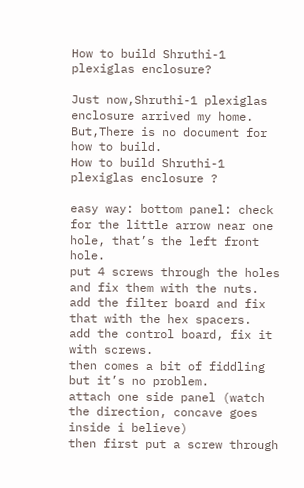How to build Shruthi-1 plexiglas enclosure?

Just now,Shruthi-1 plexiglas enclosure arrived my home.
But,There is no document for how to build.
How to build Shruthi-1 plexiglas enclosure ?

easy way: bottom panel: check for the little arrow near one hole, that’s the left front hole.
put 4 screws through the holes and fix them with the nuts.
add the filter board and fix that with the hex spacers.
add the control board, fix it with screws.
then comes a bit of fiddling but it’s no problem.
attach one side panel (watch the direction, concave goes inside i believe)
then first put a screw through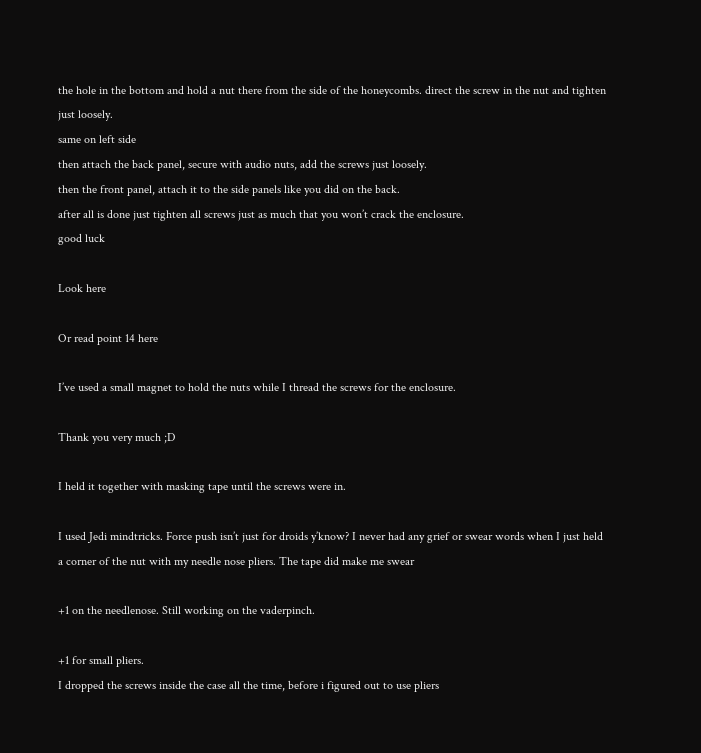the hole in the bottom and hold a nut there from the side of the honeycombs. direct the screw in the nut and tighten just loosely.
same on left side
then attach the back panel, secure with audio nuts, add the screws just loosely.
then the front panel, attach it to the side panels like you did on the back.
after all is done just tighten all screws just as much that you won’t crack the enclosure.
good luck

Look here

Or read point 14 here

I’ve used a small magnet to hold the nuts while I thread the screws for the enclosure.

Thank you very much ;D

I held it together with masking tape until the screws were in.

I used Jedi mindtricks. Force push isn’t just for droids y’know? I never had any grief or swear words when I just held a corner of the nut with my needle nose pliers. The tape did make me swear

+1 on the needlenose. Still working on the vaderpinch.

+1 for small pliers.
I dropped the screws inside the case all the time, before i figured out to use pliers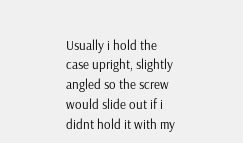Usually i hold the case upright, slightly angled so the screw would slide out if i didnt hold it with my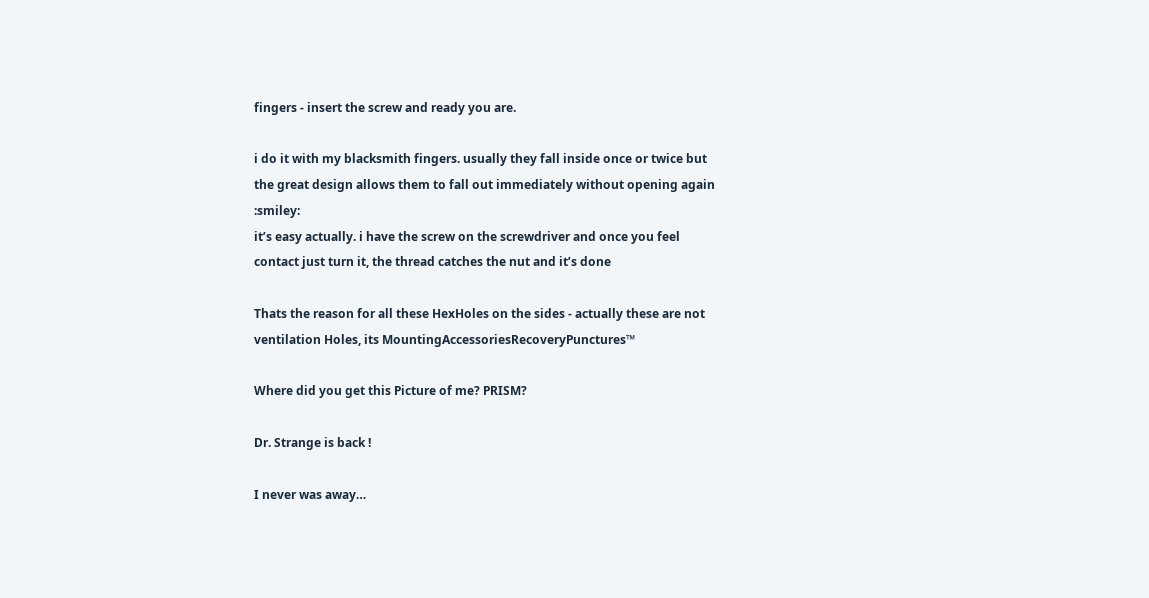fingers - insert the screw and ready you are.

i do it with my blacksmith fingers. usually they fall inside once or twice but the great design allows them to fall out immediately without opening again :smiley:
it’s easy actually. i have the screw on the screwdriver and once you feel contact just turn it, the thread catches the nut and it’s done

Thats the reason for all these HexHoles on the sides - actually these are not ventilation Holes, its MountingAccessoriesRecoveryPunctures™

Where did you get this Picture of me? PRISM?

Dr. Strange is back !

I never was away…